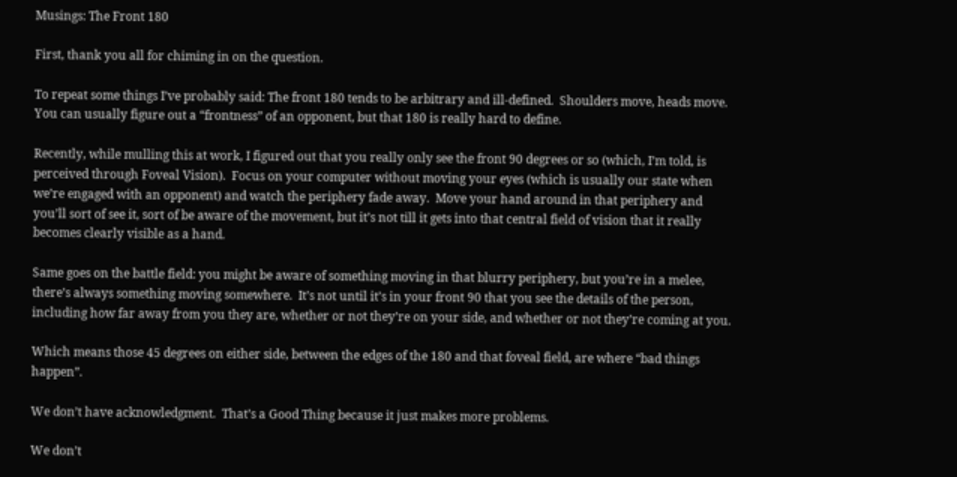Musings: The Front 180

First, thank you all for chiming in on the question.

To repeat some things I’ve probably said: The front 180 tends to be arbitrary and ill-defined.  Shoulders move, heads move.  You can usually figure out a “frontness” of an opponent, but that 180 is really hard to define.

Recently, while mulling this at work, I figured out that you really only see the front 90 degrees or so (which, I’m told, is perceived through Foveal Vision).  Focus on your computer without moving your eyes (which is usually our state when we’re engaged with an opponent) and watch the periphery fade away.  Move your hand around in that periphery and you’ll sort of see it, sort of be aware of the movement, but it’s not till it gets into that central field of vision that it really becomes clearly visible as a hand.

Same goes on the battle field: you might be aware of something moving in that blurry periphery, but you’re in a melee, there’s always something moving somewhere.  It’s not until it’s in your front 90 that you see the details of the person, including how far away from you they are, whether or not they’re on your side, and whether or not they’re coming at you.

Which means those 45 degrees on either side, between the edges of the 180 and that foveal field, are where “bad things happen”.

We don’t have acknowledgment.  That’s a Good Thing because it just makes more problems.

We don’t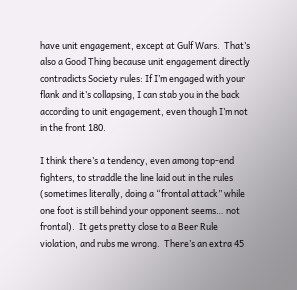have unit engagement, except at Gulf Wars.  That’s also a Good Thing because unit engagement directly contradicts Society rules: If I’m engaged with your flank and it’s collapsing, I can stab you in the back according to unit engagement, even though I’m not in the front 180.

I think there’s a tendency, even among top-end fighters, to straddle the line laid out in the rules (sometimes literally, doing a “frontal attack” while one foot is still behind your opponent seems… not frontal).  It gets pretty close to a Beer Rule violation, and rubs me wrong.  There’s an extra 45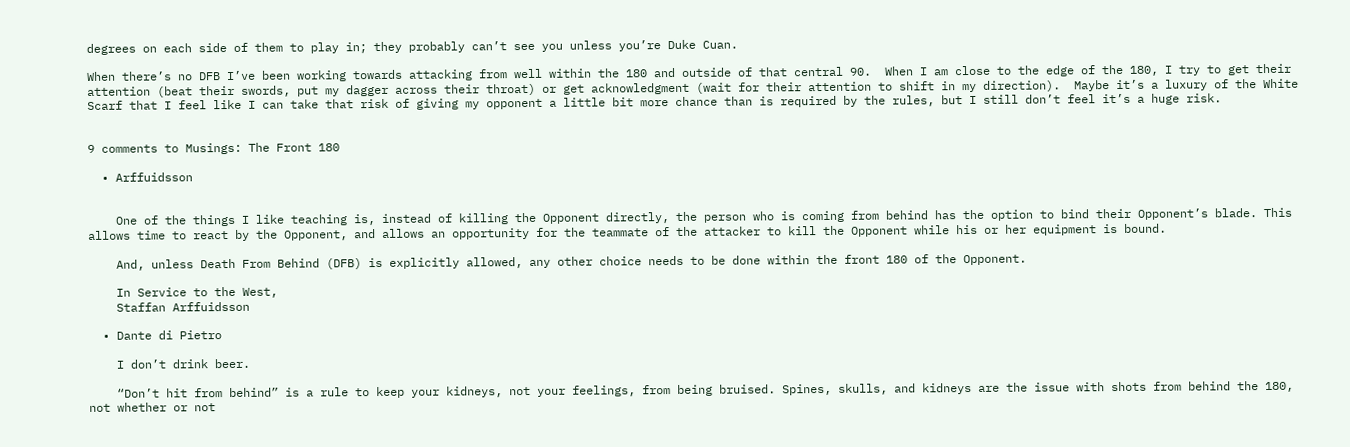degrees on each side of them to play in; they probably can’t see you unless you’re Duke Cuan.

When there’s no DFB I’ve been working towards attacking from well within the 180 and outside of that central 90.  When I am close to the edge of the 180, I try to get their attention (beat their swords, put my dagger across their throat) or get acknowledgment (wait for their attention to shift in my direction).  Maybe it’s a luxury of the White Scarf that I feel like I can take that risk of giving my opponent a little bit more chance than is required by the rules, but I still don’t feel it’s a huge risk.


9 comments to Musings: The Front 180

  • Arffuidsson


    One of the things I like teaching is, instead of killing the Opponent directly, the person who is coming from behind has the option to bind their Opponent’s blade. This allows time to react by the Opponent, and allows an opportunity for the teammate of the attacker to kill the Opponent while his or her equipment is bound.

    And, unless Death From Behind (DFB) is explicitly allowed, any other choice needs to be done within the front 180 of the Opponent.

    In Service to the West,
    Staffan Arffuidsson

  • Dante di Pietro

    I don’t drink beer.

    “Don’t hit from behind” is a rule to keep your kidneys, not your feelings, from being bruised. Spines, skulls, and kidneys are the issue with shots from behind the 180, not whether or not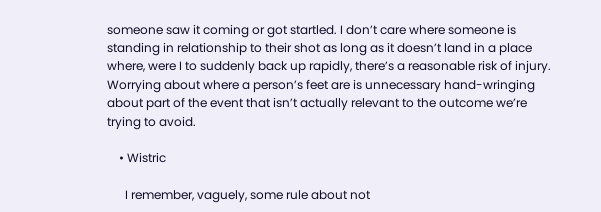someone saw it coming or got startled. I don’t care where someone is standing in relationship to their shot as long as it doesn’t land in a place where, were I to suddenly back up rapidly, there’s a reasonable risk of injury. Worrying about where a person’s feet are is unnecessary hand-wringing about part of the event that isn’t actually relevant to the outcome we’re trying to avoid.

    • Wistric

      I remember, vaguely, some rule about not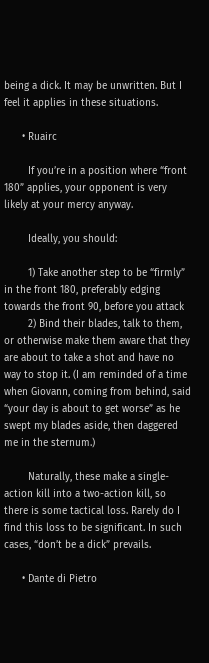being a dick. It may be unwritten. But I feel it applies in these situations.

      • Ruairc

        If you’re in a position where “front 180” applies, your opponent is very likely at your mercy anyway.

        Ideally, you should:

        1) Take another step to be “firmly” in the front 180, preferably edging towards the front 90, before you attack
        2) Bind their blades, talk to them, or otherwise make them aware that they are about to take a shot and have no way to stop it. (I am reminded of a time when Giovann, coming from behind, said “your day is about to get worse” as he swept my blades aside, then daggered me in the sternum.)

        Naturally, these make a single-action kill into a two-action kill, so there is some tactical loss. Rarely do I find this loss to be significant. In such cases, “don’t be a dick” prevails.

      • Dante di Pietro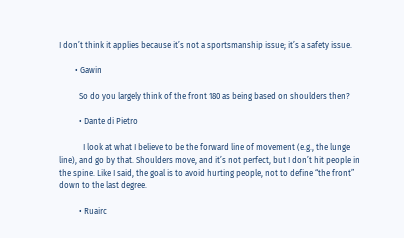I don’t think it applies because it’s not a sportsmanship issue; it’s a safety issue.

        • Gawin

          So do you largely think of the front 180 as being based on shoulders then?

          • Dante di Pietro

            I look at what I believe to be the forward line of movement (e.g., the lunge line), and go by that. Shoulders move, and it’s not perfect, but I don’t hit people in the spine. Like I said, the goal is to avoid hurting people, not to define “the front” down to the last degree.

          • Ruairc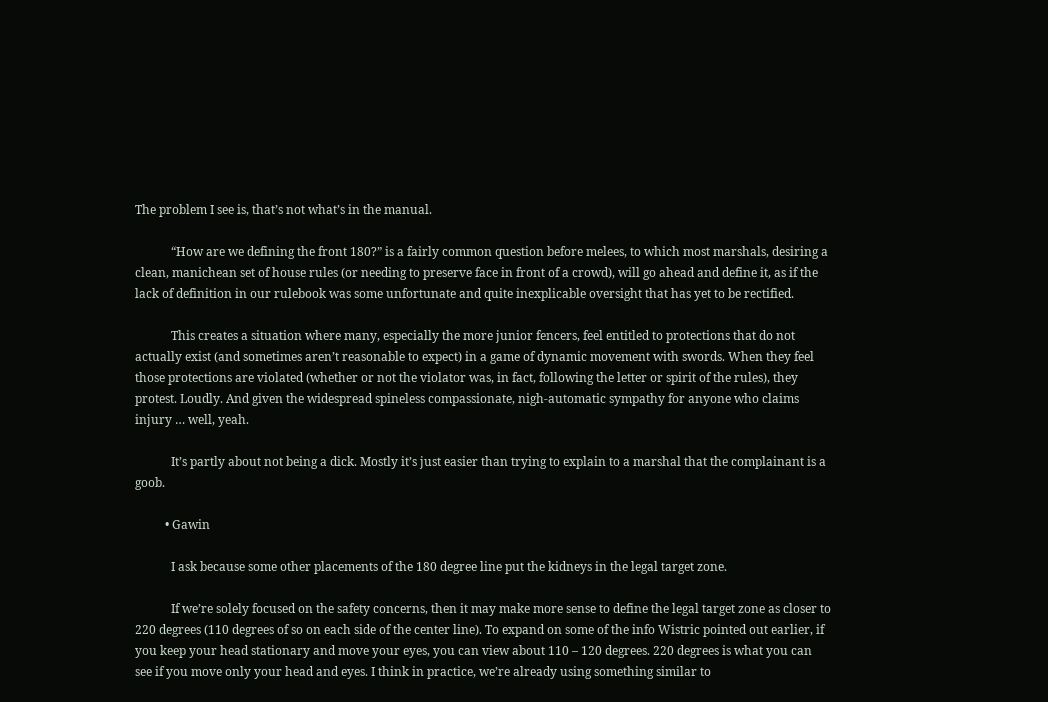The problem I see is, that’s not what’s in the manual.

            “How are we defining the front 180?” is a fairly common question before melees, to which most marshals, desiring a clean, manichean set of house rules (or needing to preserve face in front of a crowd), will go ahead and define it, as if the lack of definition in our rulebook was some unfortunate and quite inexplicable oversight that has yet to be rectified.

            This creates a situation where many, especially the more junior fencers, feel entitled to protections that do not actually exist (and sometimes aren’t reasonable to expect) in a game of dynamic movement with swords. When they feel those protections are violated (whether or not the violator was, in fact, following the letter or spirit of the rules), they protest. Loudly. And given the widespread spineless compassionate, nigh-automatic sympathy for anyone who claims injury … well, yeah.

            It’s partly about not being a dick. Mostly it’s just easier than trying to explain to a marshal that the complainant is a goob.

          • Gawin

            I ask because some other placements of the 180 degree line put the kidneys in the legal target zone.

            If we’re solely focused on the safety concerns, then it may make more sense to define the legal target zone as closer to 220 degrees (110 degrees of so on each side of the center line). To expand on some of the info Wistric pointed out earlier, if you keep your head stationary and move your eyes, you can view about 110 – 120 degrees. 220 degrees is what you can see if you move only your head and eyes. I think in practice, we’re already using something similar to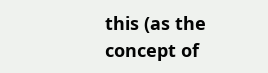this (as the concept of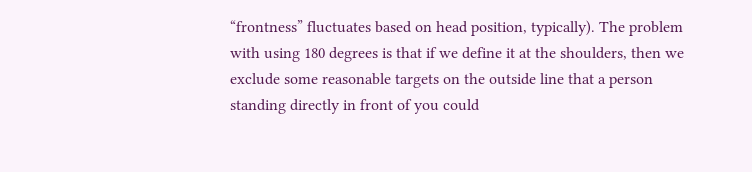“frontness” fluctuates based on head position, typically). The problem with using 180 degrees is that if we define it at the shoulders, then we exclude some reasonable targets on the outside line that a person standing directly in front of you could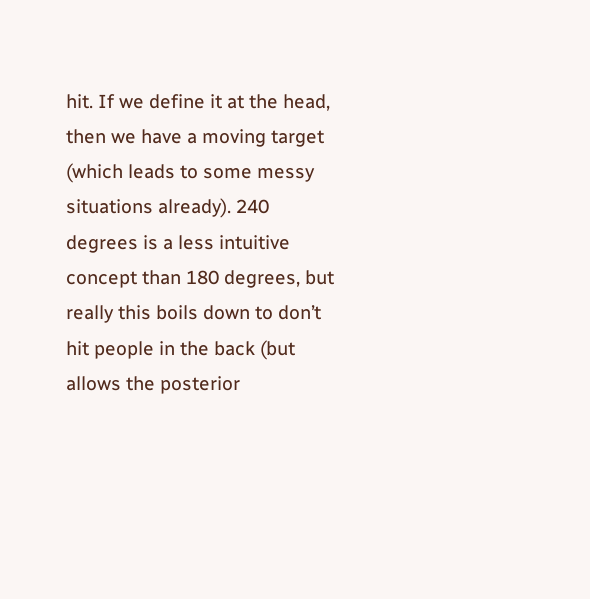hit. If we define it at the head, then we have a moving target (which leads to some messy situations already). 240 degrees is a less intuitive concept than 180 degrees, but really this boils down to don’t hit people in the back (but allows the posterior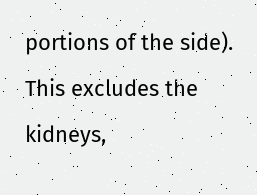portions of the side). This excludes the kidneys,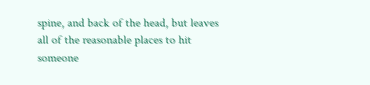spine, and back of the head, but leaves all of the reasonable places to hit someone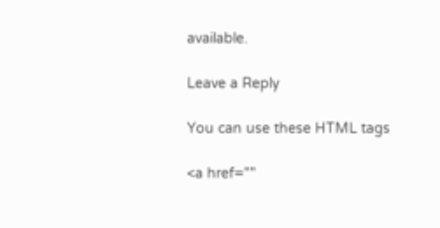available.

Leave a Reply

You can use these HTML tags

<a href=""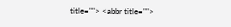title=""> <abbr title="">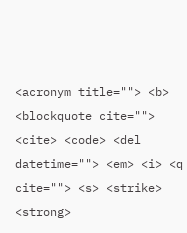<acronym title=""> <b> <blockquote cite=""> <cite> <code> <del datetime=""> <em> <i> <q cite=""> <s> <strike> <strong>